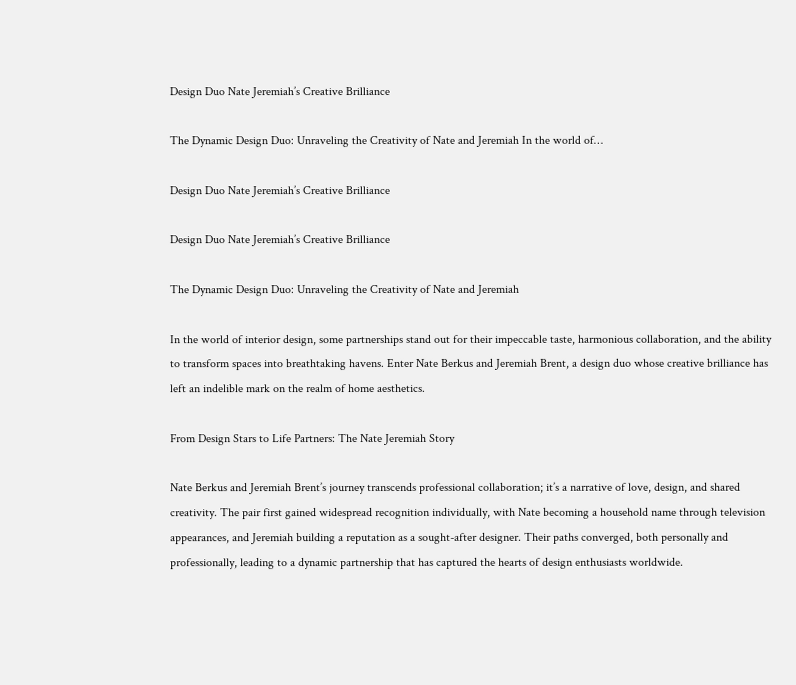Design Duo Nate Jeremiah’s Creative Brilliance

The Dynamic Design Duo: Unraveling the Creativity of Nate and Jeremiah In the world of…

Design Duo Nate Jeremiah’s Creative Brilliance

Design Duo Nate Jeremiah’s Creative Brilliance

The Dynamic Design Duo: Unraveling the Creativity of Nate and Jeremiah

In the world of interior design, some partnerships stand out for their impeccable taste, harmonious collaboration, and the ability to transform spaces into breathtaking havens. Enter Nate Berkus and Jeremiah Brent, a design duo whose creative brilliance has left an indelible mark on the realm of home aesthetics.

From Design Stars to Life Partners: The Nate Jeremiah Story

Nate Berkus and Jeremiah Brent’s journey transcends professional collaboration; it’s a narrative of love, design, and shared creativity. The pair first gained widespread recognition individually, with Nate becoming a household name through television appearances, and Jeremiah building a reputation as a sought-after designer. Their paths converged, both personally and professionally, leading to a dynamic partnership that has captured the hearts of design enthusiasts worldwide.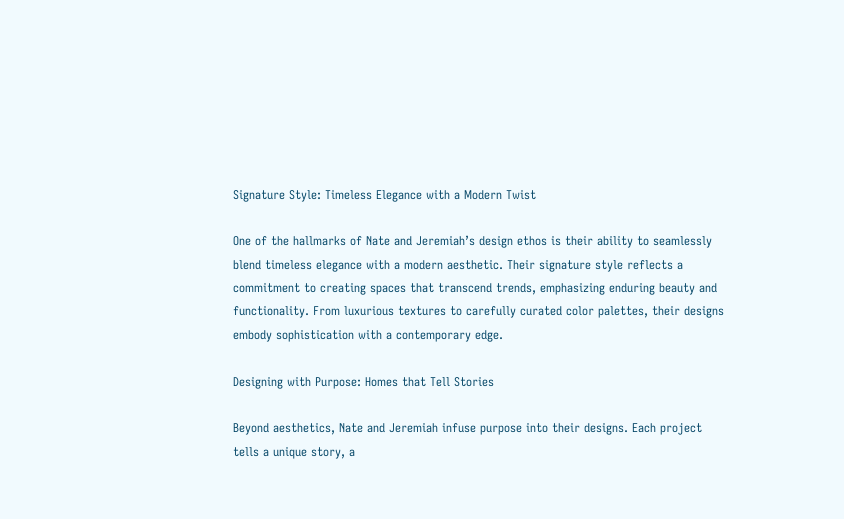Signature Style: Timeless Elegance with a Modern Twist

One of the hallmarks of Nate and Jeremiah’s design ethos is their ability to seamlessly blend timeless elegance with a modern aesthetic. Their signature style reflects a commitment to creating spaces that transcend trends, emphasizing enduring beauty and functionality. From luxurious textures to carefully curated color palettes, their designs embody sophistication with a contemporary edge.

Designing with Purpose: Homes that Tell Stories

Beyond aesthetics, Nate and Jeremiah infuse purpose into their designs. Each project tells a unique story, a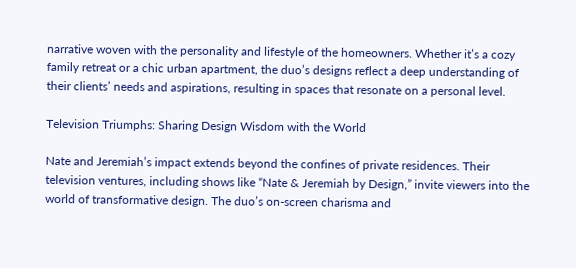narrative woven with the personality and lifestyle of the homeowners. Whether it’s a cozy family retreat or a chic urban apartment, the duo’s designs reflect a deep understanding of their clients’ needs and aspirations, resulting in spaces that resonate on a personal level.

Television Triumphs: Sharing Design Wisdom with the World

Nate and Jeremiah’s impact extends beyond the confines of private residences. Their television ventures, including shows like “Nate & Jeremiah by Design,” invite viewers into the world of transformative design. The duo’s on-screen charisma and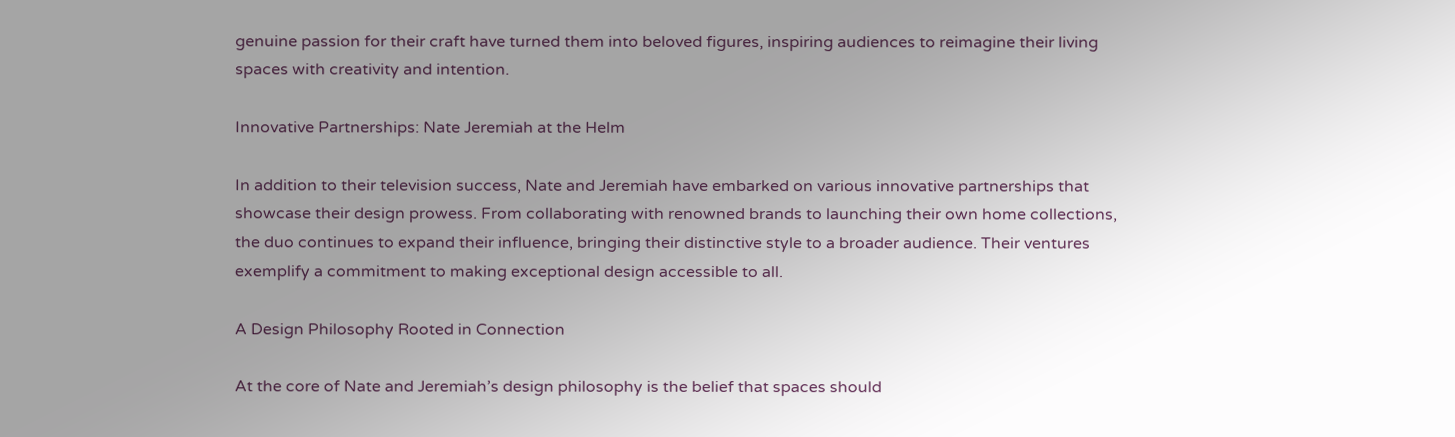genuine passion for their craft have turned them into beloved figures, inspiring audiences to reimagine their living spaces with creativity and intention.

Innovative Partnerships: Nate Jeremiah at the Helm

In addition to their television success, Nate and Jeremiah have embarked on various innovative partnerships that showcase their design prowess. From collaborating with renowned brands to launching their own home collections, the duo continues to expand their influence, bringing their distinctive style to a broader audience. Their ventures exemplify a commitment to making exceptional design accessible to all.

A Design Philosophy Rooted in Connection

At the core of Nate and Jeremiah’s design philosophy is the belief that spaces should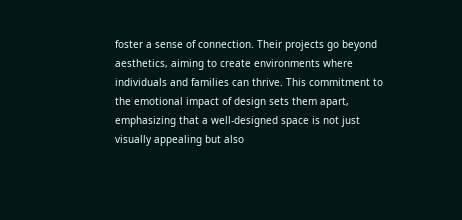foster a sense of connection. Their projects go beyond aesthetics, aiming to create environments where individuals and families can thrive. This commitment to the emotional impact of design sets them apart, emphasizing that a well-designed space is not just visually appealing but also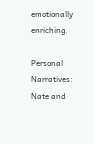emotionally enriching.

Personal Narratives: Nate and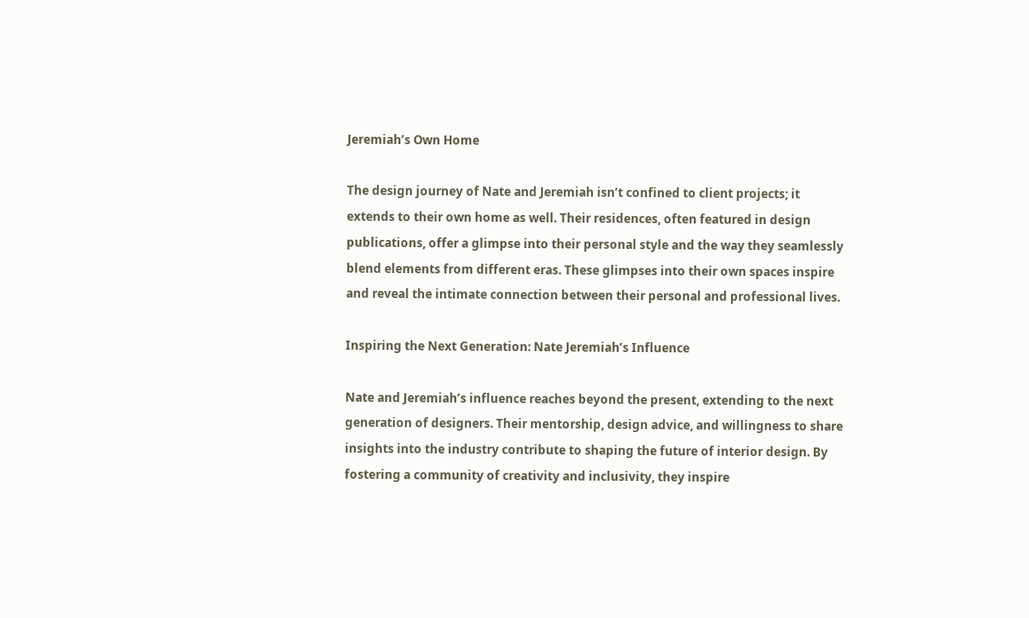Jeremiah’s Own Home

The design journey of Nate and Jeremiah isn’t confined to client projects; it extends to their own home as well. Their residences, often featured in design publications, offer a glimpse into their personal style and the way they seamlessly blend elements from different eras. These glimpses into their own spaces inspire and reveal the intimate connection between their personal and professional lives.

Inspiring the Next Generation: Nate Jeremiah’s Influence

Nate and Jeremiah’s influence reaches beyond the present, extending to the next generation of designers. Their mentorship, design advice, and willingness to share insights into the industry contribute to shaping the future of interior design. By fostering a community of creativity and inclusivity, they inspire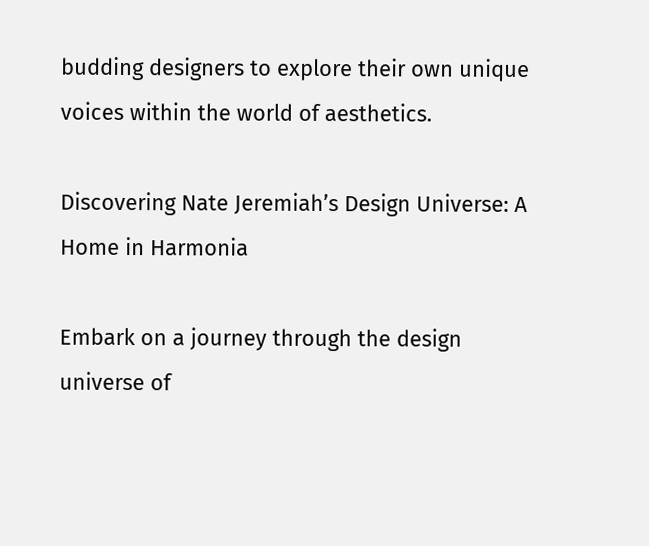budding designers to explore their own unique voices within the world of aesthetics.

Discovering Nate Jeremiah’s Design Universe: A Home in Harmonia

Embark on a journey through the design universe of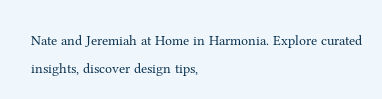Nate and Jeremiah at Home in Harmonia. Explore curated insights, discover design tips,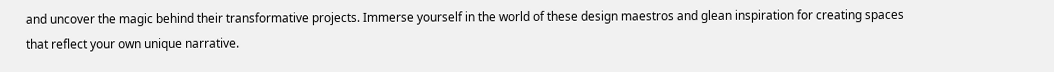and uncover the magic behind their transformative projects. Immerse yourself in the world of these design maestros and glean inspiration for creating spaces that reflect your own unique narrative.